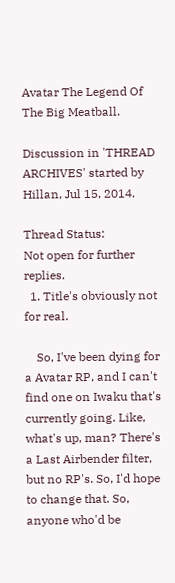Avatar The Legend Of The Big Meatball.

Discussion in 'THREAD ARCHIVES' started by Hillan, Jul 15, 2014.

Thread Status:
Not open for further replies.
  1. Title's obviously not for real.

    So, I've been dying for a Avatar RP, and I can't find one on Iwaku that's currently going. Like, what's up, man? There's a Last Airbender filter, but no RP's. So, I'd hope to change that. So, anyone who'd be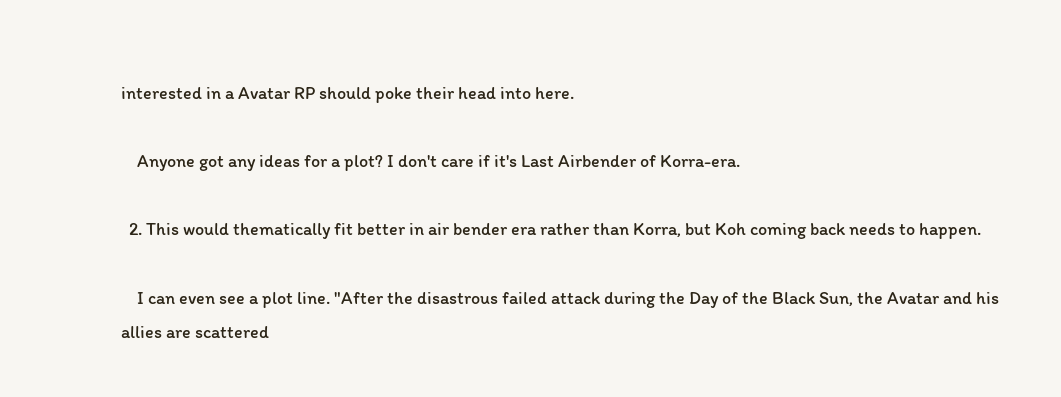interested in a Avatar RP should poke their head into here.

    Anyone got any ideas for a plot? I don't care if it's Last Airbender of Korra-era.

  2. This would thematically fit better in air bender era rather than Korra, but Koh coming back needs to happen.

    I can even see a plot line. "After the disastrous failed attack during the Day of the Black Sun, the Avatar and his allies are scattered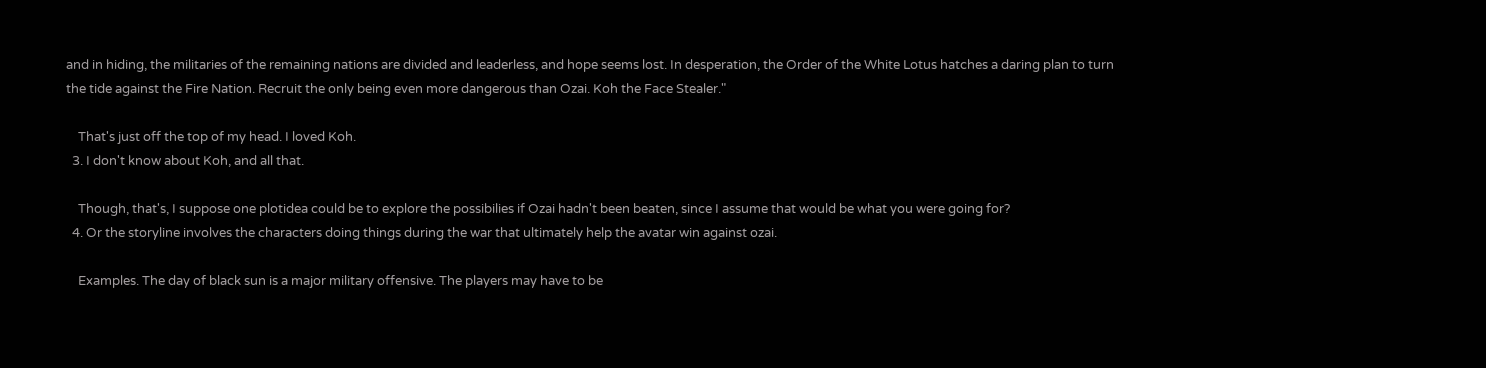and in hiding, the militaries of the remaining nations are divided and leaderless, and hope seems lost. In desperation, the Order of the White Lotus hatches a daring plan to turn the tide against the Fire Nation. Recruit the only being even more dangerous than Ozai. Koh the Face Stealer."

    That's just off the top of my head. I loved Koh.
  3. I don't know about Koh, and all that.

    Though, that's, I suppose one plotidea could be to explore the possibilies if Ozai hadn't been beaten, since I assume that would be what you were going for?
  4. Or the storyline involves the characters doing things during the war that ultimately help the avatar win against ozai.

    Examples. The day of black sun is a major military offensive. The players may have to be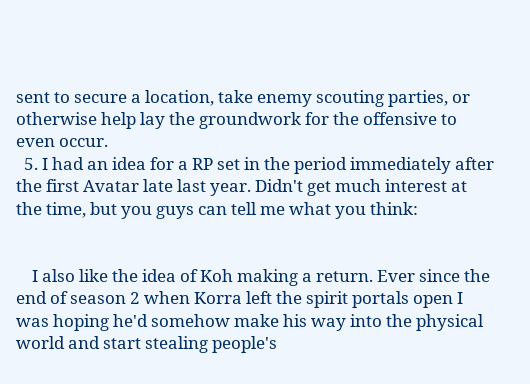sent to secure a location, take enemy scouting parties, or otherwise help lay the groundwork for the offensive to even occur.
  5. I had an idea for a RP set in the period immediately after the first Avatar late last year. Didn't get much interest at the time, but you guys can tell me what you think:


    I also like the idea of Koh making a return. Ever since the end of season 2 when Korra left the spirit portals open I was hoping he'd somehow make his way into the physical world and start stealing people's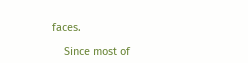faces.

    Since most of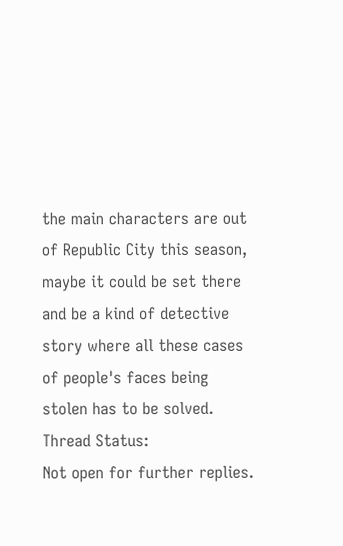the main characters are out of Republic City this season, maybe it could be set there and be a kind of detective story where all these cases of people's faces being stolen has to be solved.
Thread Status:
Not open for further replies.